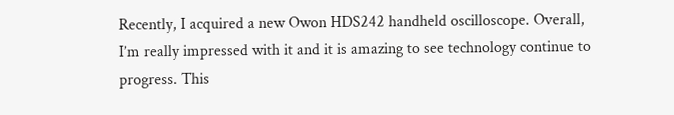Recently, I acquired a new Owon HDS242 handheld oscilloscope. Overall, I’m really impressed with it and it is amazing to see technology continue to progress. This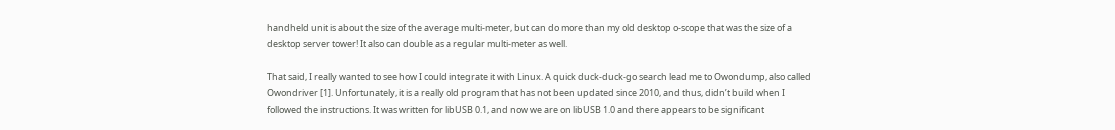handheld unit is about the size of the average multi-meter, but can do more than my old desktop o-scope that was the size of a desktop server tower! It also can double as a regular multi-meter as well.

That said, I really wanted to see how I could integrate it with Linux. A quick duck-duck-go search lead me to Owondump, also called Owondriver [1]. Unfortunately, it is a really old program that has not been updated since 2010, and thus, didn’t build when I followed the instructions. It was written for libUSB 0.1, and now we are on libUSB 1.0 and there appears to be significant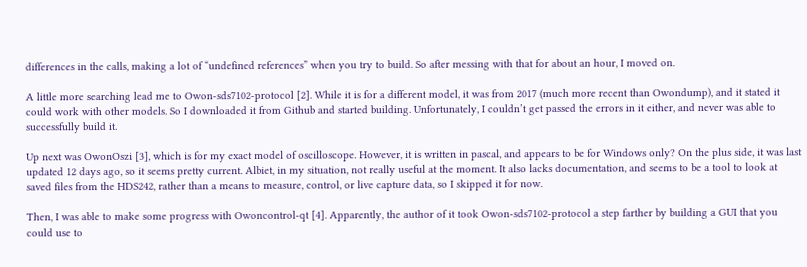differences in the calls, making a lot of “undefined references” when you try to build. So after messing with that for about an hour, I moved on.

A little more searching lead me to Owon-sds7102-protocol [2]. While it is for a different model, it was from 2017 (much more recent than Owondump), and it stated it could work with other models. So I downloaded it from Github and started building. Unfortunately, I couldn’t get passed the errors in it either, and never was able to successfully build it.

Up next was OwonOszi [3], which is for my exact model of oscilloscope. However, it is written in pascal, and appears to be for Windows only? On the plus side, it was last updated 12 days ago, so it seems pretty current. Albiet, in my situation, not really useful at the moment. It also lacks documentation, and seems to be a tool to look at saved files from the HDS242, rather than a means to measure, control, or live capture data, so I skipped it for now.

Then, I was able to make some progress with Owoncontrol-qt [4]. Apparently, the author of it took Owon-sds7102-protocol a step farther by building a GUI that you could use to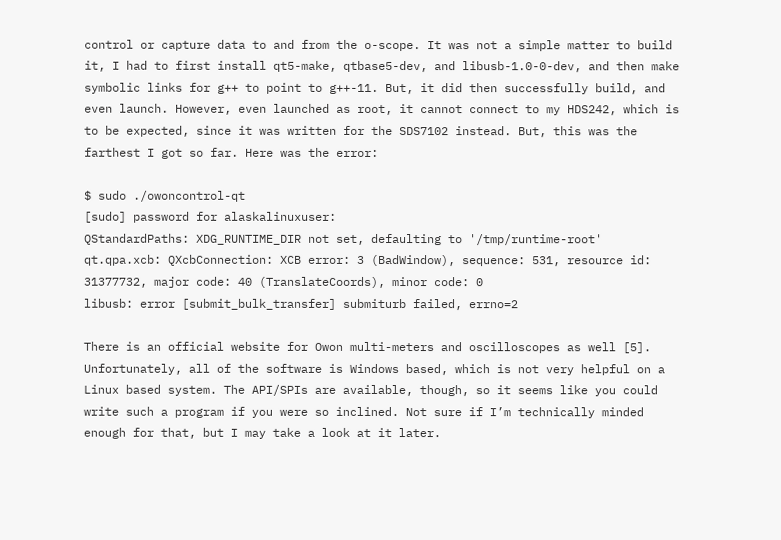control or capture data to and from the o-scope. It was not a simple matter to build it, I had to first install qt5-make, qtbase5-dev, and libusb-1.0-0-dev, and then make symbolic links for g++ to point to g++-11. But, it did then successfully build, and even launch. However, even launched as root, it cannot connect to my HDS242, which is to be expected, since it was written for the SDS7102 instead. But, this was the farthest I got so far. Here was the error:

$ sudo ./owoncontrol-qt
[sudo] password for alaskalinuxuser:
QStandardPaths: XDG_RUNTIME_DIR not set, defaulting to '/tmp/runtime-root'
qt.qpa.xcb: QXcbConnection: XCB error: 3 (BadWindow), sequence: 531, resource id: 31377732, major code: 40 (TranslateCoords), minor code: 0
libusb: error [submit_bulk_transfer] submiturb failed, errno=2

There is an official website for Owon multi-meters and oscilloscopes as well [5]. Unfortunately, all of the software is Windows based, which is not very helpful on a Linux based system. The API/SPIs are available, though, so it seems like you could write such a program if you were so inclined. Not sure if I’m technically minded enough for that, but I may take a look at it later.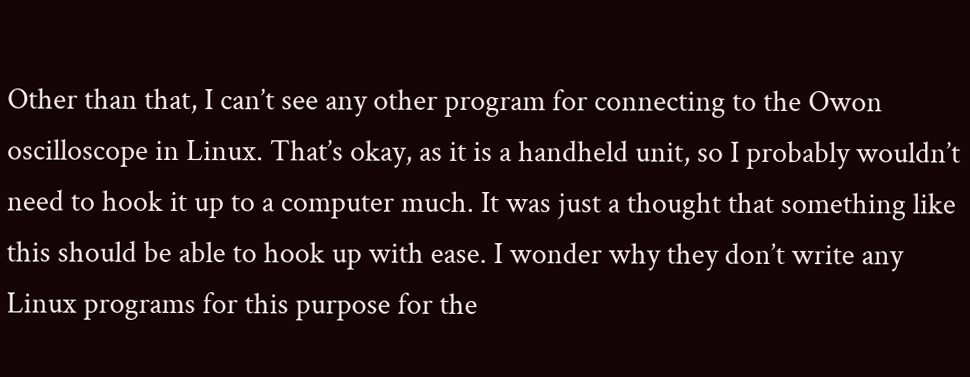Other than that, I can’t see any other program for connecting to the Owon oscilloscope in Linux. That’s okay, as it is a handheld unit, so I probably wouldn’t need to hook it up to a computer much. It was just a thought that something like this should be able to hook up with ease. I wonder why they don’t write any Linux programs for this purpose for the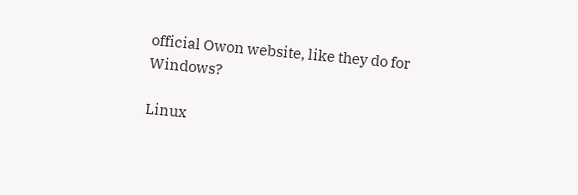official Owon website, like they do for Windows?

Linux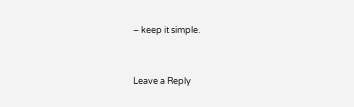– keep it simple.


Leave a Reply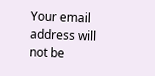Your email address will not be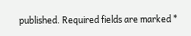published. Required fields are marked *